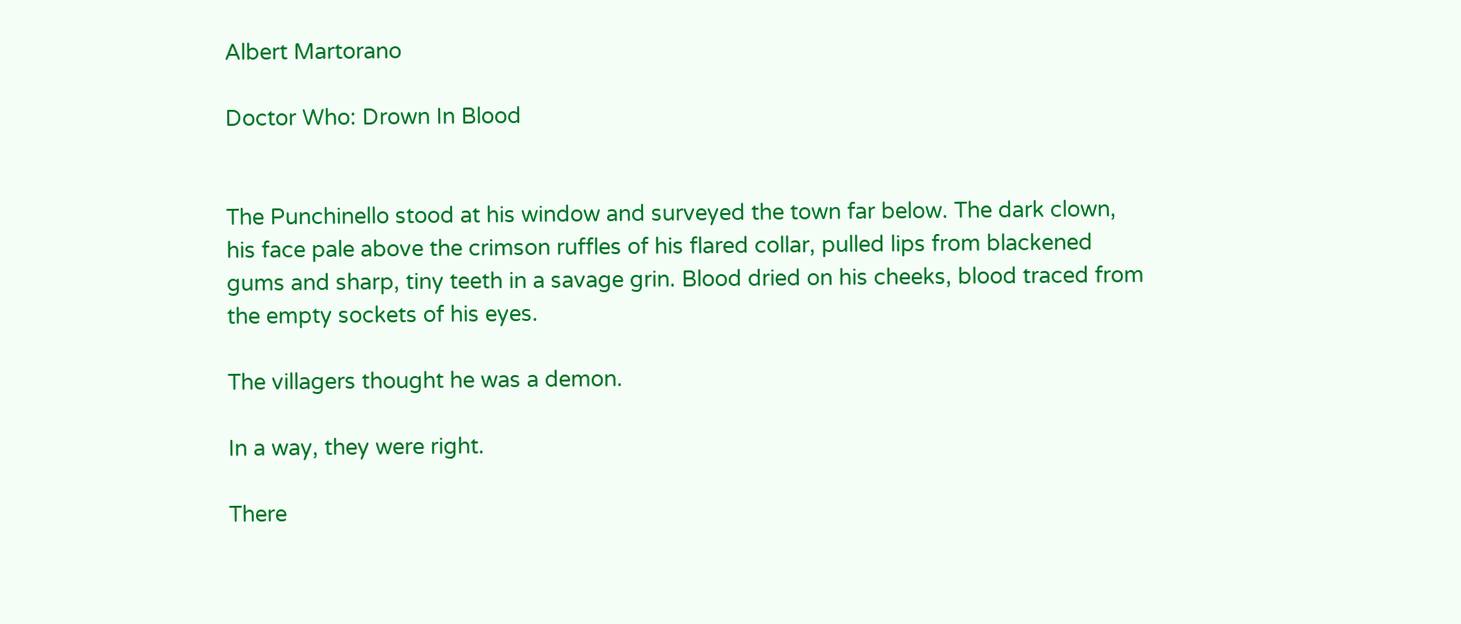Albert Martorano

Doctor Who: Drown In Blood


The Punchinello stood at his window and surveyed the town far below. The dark clown, his face pale above the crimson ruffles of his flared collar, pulled lips from blackened gums and sharp, tiny teeth in a savage grin. Blood dried on his cheeks, blood traced from the empty sockets of his eyes.

The villagers thought he was a demon.

In a way, they were right.

There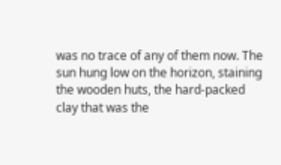was no trace of any of them now. The sun hung low on the horizon, staining the wooden huts, the hard-packed clay that was the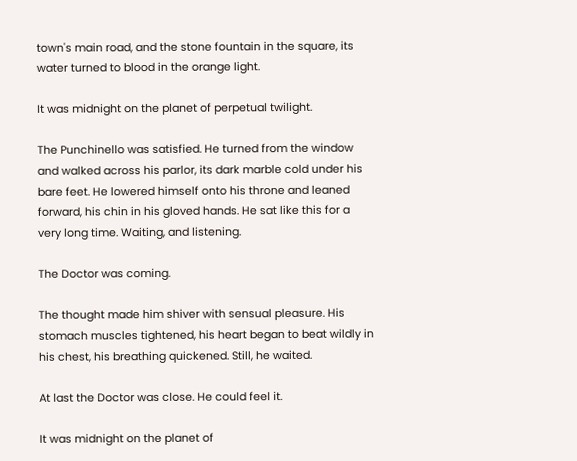town's main road, and the stone fountain in the square, its water turned to blood in the orange light.

It was midnight on the planet of perpetual twilight.

The Punchinello was satisfied. He turned from the window and walked across his parlor, its dark marble cold under his bare feet. He lowered himself onto his throne and leaned forward, his chin in his gloved hands. He sat like this for a very long time. Waiting, and listening.

The Doctor was coming.

The thought made him shiver with sensual pleasure. His stomach muscles tightened, his heart began to beat wildly in his chest, his breathing quickened. Still, he waited.

At last the Doctor was close. He could feel it.

It was midnight on the planet of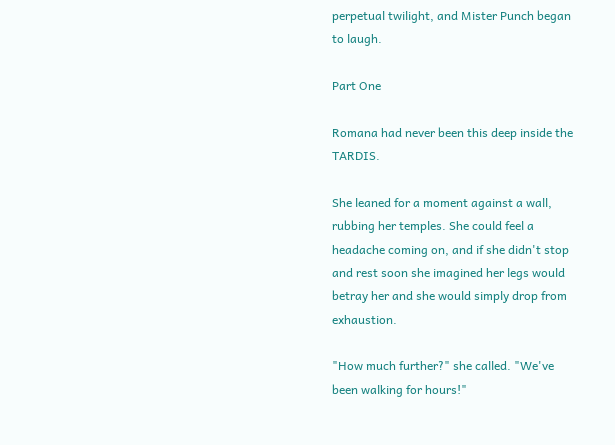perpetual twilight, and Mister Punch began to laugh.

Part One

Romana had never been this deep inside the TARDIS.

She leaned for a moment against a wall, rubbing her temples. She could feel a headache coming on, and if she didn't stop and rest soon she imagined her legs would betray her and she would simply drop from exhaustion.

"How much further?" she called. "We've been walking for hours!"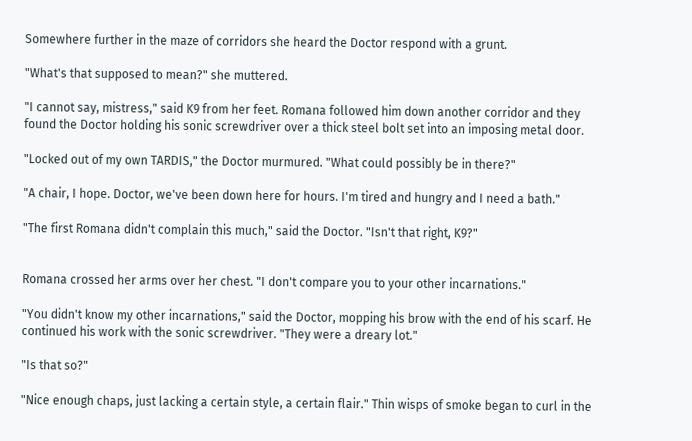Somewhere further in the maze of corridors she heard the Doctor respond with a grunt.

"What's that supposed to mean?" she muttered.

"I cannot say, mistress," said K9 from her feet. Romana followed him down another corridor and they found the Doctor holding his sonic screwdriver over a thick steel bolt set into an imposing metal door.

"Locked out of my own TARDIS," the Doctor murmured. "What could possibly be in there?"

"A chair, I hope. Doctor, we've been down here for hours. I'm tired and hungry and I need a bath."

"The first Romana didn't complain this much," said the Doctor. "Isn't that right, K9?"


Romana crossed her arms over her chest. "I don't compare you to your other incarnations."

"You didn't know my other incarnations," said the Doctor, mopping his brow with the end of his scarf. He continued his work with the sonic screwdriver. "They were a dreary lot."

"Is that so?"

"Nice enough chaps, just lacking a certain style, a certain flair." Thin wisps of smoke began to curl in the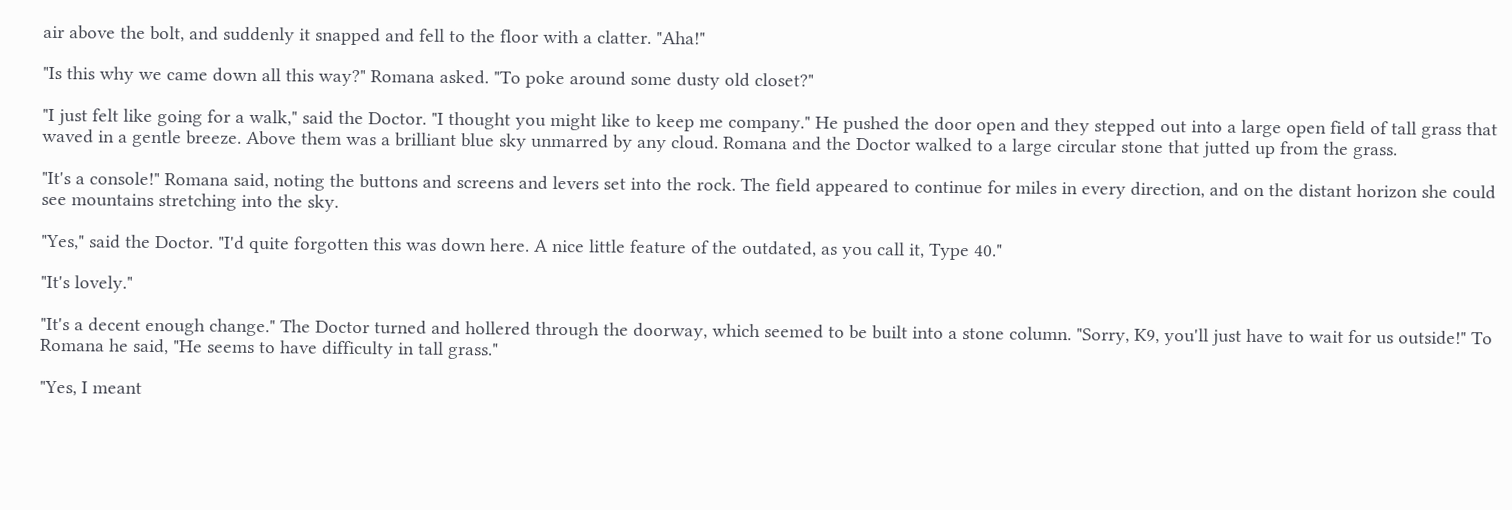air above the bolt, and suddenly it snapped and fell to the floor with a clatter. "Aha!"

"Is this why we came down all this way?" Romana asked. "To poke around some dusty old closet?"

"I just felt like going for a walk," said the Doctor. "I thought you might like to keep me company." He pushed the door open and they stepped out into a large open field of tall grass that waved in a gentle breeze. Above them was a brilliant blue sky unmarred by any cloud. Romana and the Doctor walked to a large circular stone that jutted up from the grass.

"It's a console!" Romana said, noting the buttons and screens and levers set into the rock. The field appeared to continue for miles in every direction, and on the distant horizon she could see mountains stretching into the sky.

"Yes," said the Doctor. "I'd quite forgotten this was down here. A nice little feature of the outdated, as you call it, Type 40."

"It's lovely."

"It's a decent enough change." The Doctor turned and hollered through the doorway, which seemed to be built into a stone column. "Sorry, K9, you'll just have to wait for us outside!" To Romana he said, "He seems to have difficulty in tall grass."

"Yes, I meant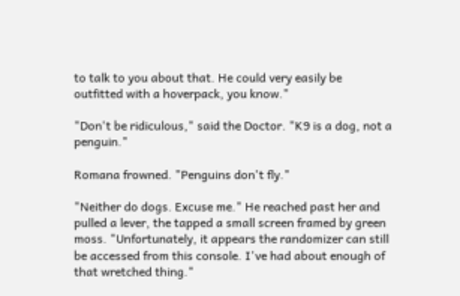to talk to you about that. He could very easily be outfitted with a hoverpack, you know."

"Don't be ridiculous," said the Doctor. "K9 is a dog, not a penguin."

Romana frowned. "Penguins don't fly."

"Neither do dogs. Excuse me." He reached past her and pulled a lever, the tapped a small screen framed by green moss. "Unfortunately, it appears the randomizer can still be accessed from this console. I've had about enough of that wretched thing."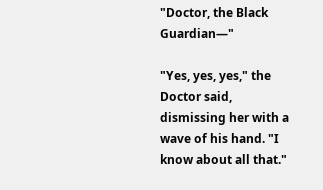"Doctor, the Black Guardian—"

"Yes, yes, yes," the Doctor said, dismissing her with a wave of his hand. "I know about all that."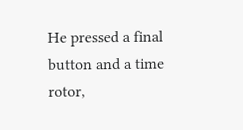He pressed a final button and a time rotor,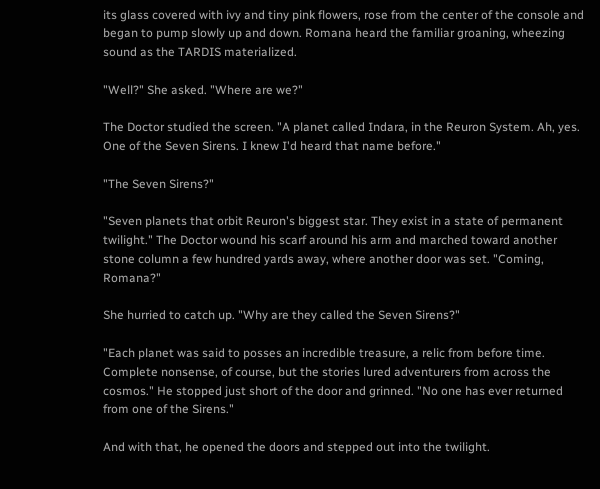its glass covered with ivy and tiny pink flowers, rose from the center of the console and began to pump slowly up and down. Romana heard the familiar groaning, wheezing sound as the TARDIS materialized.

"Well?" She asked. "Where are we?"

The Doctor studied the screen. "A planet called Indara, in the Reuron System. Ah, yes. One of the Seven Sirens. I knew I'd heard that name before."

"The Seven Sirens?"

"Seven planets that orbit Reuron's biggest star. They exist in a state of permanent twilight." The Doctor wound his scarf around his arm and marched toward another stone column a few hundred yards away, where another door was set. "Coming, Romana?"

She hurried to catch up. "Why are they called the Seven Sirens?"

"Each planet was said to posses an incredible treasure, a relic from before time. Complete nonsense, of course, but the stories lured adventurers from across the cosmos." He stopped just short of the door and grinned. "No one has ever returned from one of the Sirens."

And with that, he opened the doors and stepped out into the twilight.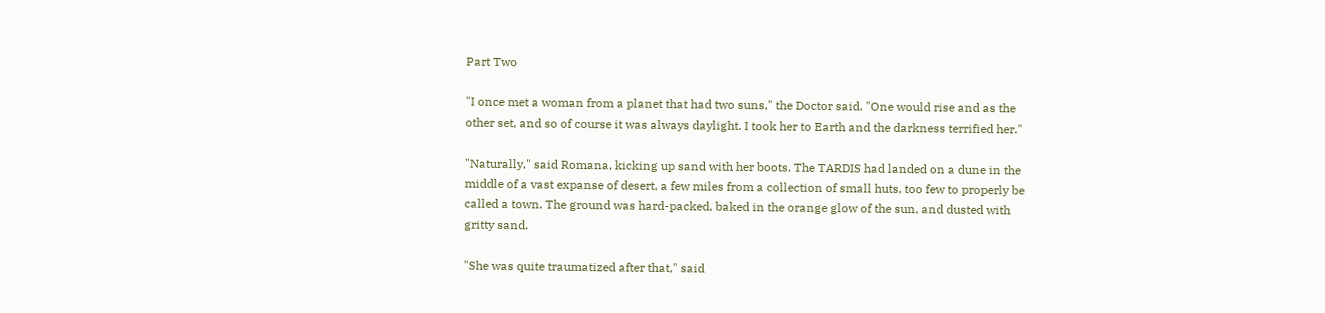Part Two

"I once met a woman from a planet that had two suns," the Doctor said. "One would rise and as the other set, and so of course it was always daylight. I took her to Earth and the darkness terrified her."

"Naturally," said Romana, kicking up sand with her boots. The TARDIS had landed on a dune in the middle of a vast expanse of desert, a few miles from a collection of small huts, too few to properly be called a town. The ground was hard-packed, baked in the orange glow of the sun, and dusted with gritty sand.

"She was quite traumatized after that," said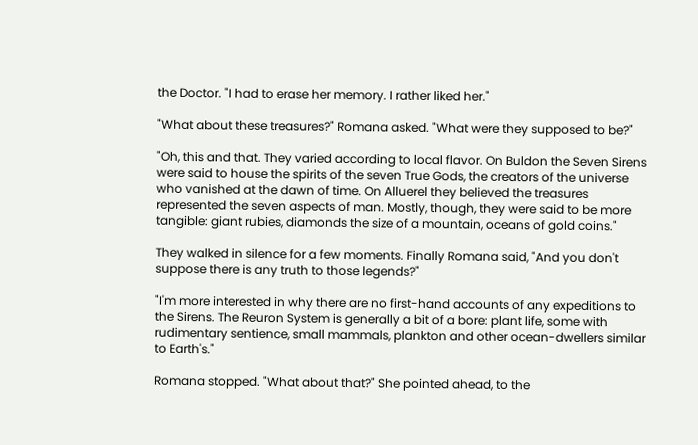the Doctor. "I had to erase her memory. I rather liked her."

"What about these treasures?" Romana asked. "What were they supposed to be?"

"Oh, this and that. They varied according to local flavor. On Buldon the Seven Sirens were said to house the spirits of the seven True Gods, the creators of the universe who vanished at the dawn of time. On Alluerel they believed the treasures represented the seven aspects of man. Mostly, though, they were said to be more tangible: giant rubies, diamonds the size of a mountain, oceans of gold coins."

They walked in silence for a few moments. Finally Romana said, "And you don't suppose there is any truth to those legends?"

"I'm more interested in why there are no first-hand accounts of any expeditions to the Sirens. The Reuron System is generally a bit of a bore: plant life, some with rudimentary sentience, small mammals, plankton and other ocean-dwellers similar to Earth's."

Romana stopped. "What about that?" She pointed ahead, to the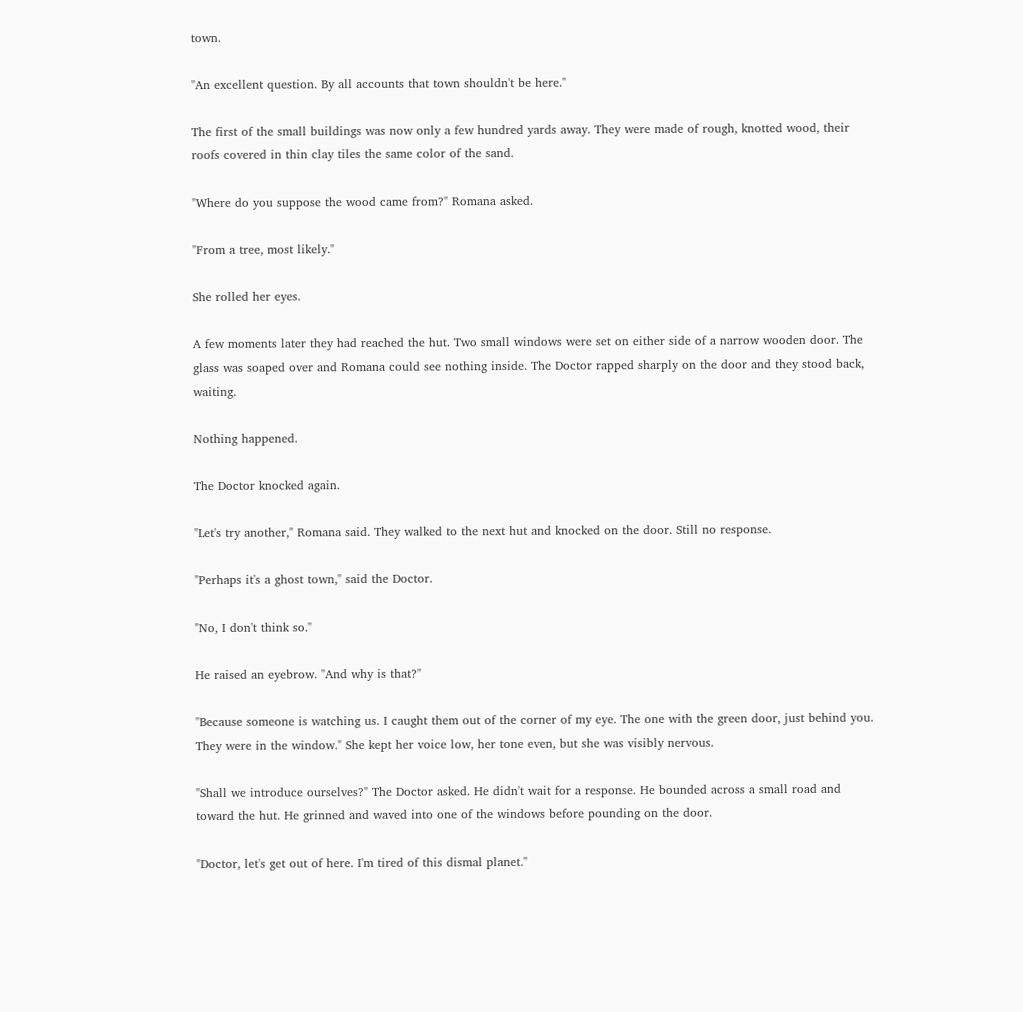town.

"An excellent question. By all accounts that town shouldn't be here."

The first of the small buildings was now only a few hundred yards away. They were made of rough, knotted wood, their roofs covered in thin clay tiles the same color of the sand.

"Where do you suppose the wood came from?" Romana asked.

"From a tree, most likely."

She rolled her eyes.

A few moments later they had reached the hut. Two small windows were set on either side of a narrow wooden door. The glass was soaped over and Romana could see nothing inside. The Doctor rapped sharply on the door and they stood back, waiting.

Nothing happened.

The Doctor knocked again.

"Let's try another," Romana said. They walked to the next hut and knocked on the door. Still no response.

"Perhaps it's a ghost town," said the Doctor.

"No, I don't think so."

He raised an eyebrow. "And why is that?"

"Because someone is watching us. I caught them out of the corner of my eye. The one with the green door, just behind you. They were in the window." She kept her voice low, her tone even, but she was visibly nervous.

"Shall we introduce ourselves?" The Doctor asked. He didn't wait for a response. He bounded across a small road and toward the hut. He grinned and waved into one of the windows before pounding on the door.

"Doctor, let's get out of here. I'm tired of this dismal planet."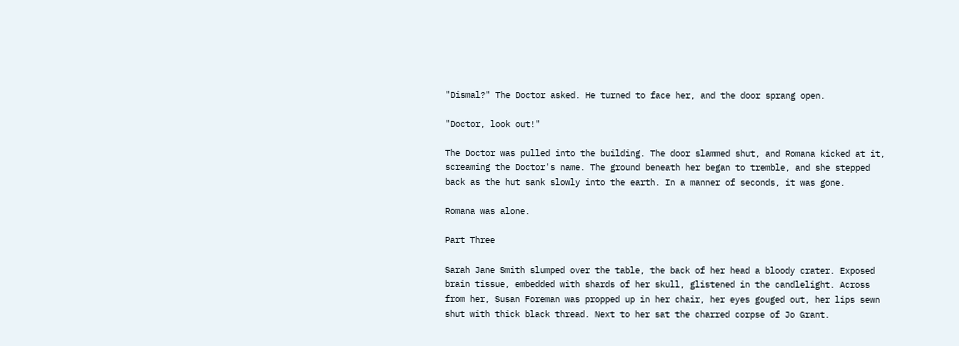"Dismal?" The Doctor asked. He turned to face her, and the door sprang open.

"Doctor, look out!"

The Doctor was pulled into the building. The door slammed shut, and Romana kicked at it, screaming the Doctor's name. The ground beneath her began to tremble, and she stepped back as the hut sank slowly into the earth. In a manner of seconds, it was gone.

Romana was alone.

Part Three

Sarah Jane Smith slumped over the table, the back of her head a bloody crater. Exposed brain tissue, embedded with shards of her skull, glistened in the candlelight. Across from her, Susan Foreman was propped up in her chair, her eyes gouged out, her lips sewn shut with thick black thread. Next to her sat the charred corpse of Jo Grant.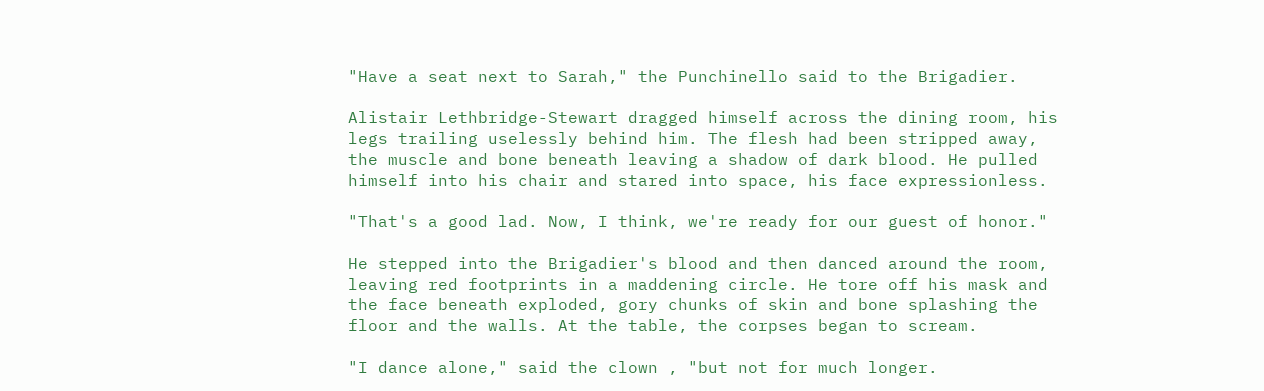"Have a seat next to Sarah," the Punchinello said to the Brigadier.

Alistair Lethbridge-Stewart dragged himself across the dining room, his legs trailing uselessly behind him. The flesh had been stripped away, the muscle and bone beneath leaving a shadow of dark blood. He pulled himself into his chair and stared into space, his face expressionless.

"That's a good lad. Now, I think, we're ready for our guest of honor."

He stepped into the Brigadier's blood and then danced around the room, leaving red footprints in a maddening circle. He tore off his mask and the face beneath exploded, gory chunks of skin and bone splashing the floor and the walls. At the table, the corpses began to scream.

"I dance alone," said the clown , "but not for much longer.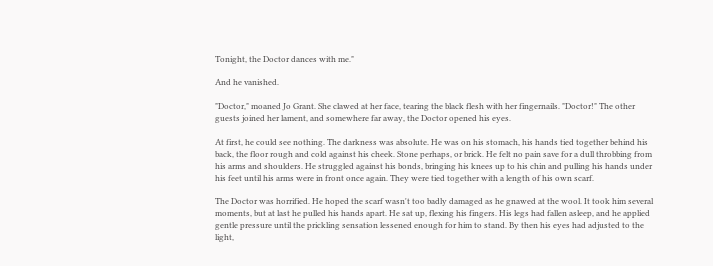Tonight, the Doctor dances with me."

And he vanished.

"Doctor," moaned Jo Grant. She clawed at her face, tearing the black flesh with her fingernails. "Doctor!" The other guests joined her lament, and somewhere far away, the Doctor opened his eyes.

At first, he could see nothing. The darkness was absolute. He was on his stomach, his hands tied together behind his back, the floor rough and cold against his cheek. Stone perhaps, or brick. He felt no pain save for a dull throbbing from his arms and shoulders. He struggled against his bonds, bringing his knees up to his chin and pulling his hands under his feet until his arms were in front once again. They were tied together with a length of his own scarf.

The Doctor was horrified. He hoped the scarf wasn't too badly damaged as he gnawed at the wool. It took him several moments, but at last he pulled his hands apart. He sat up, flexing his fingers. His legs had fallen asleep, and he applied gentle pressure until the prickling sensation lessened enough for him to stand. By then his eyes had adjusted to the light,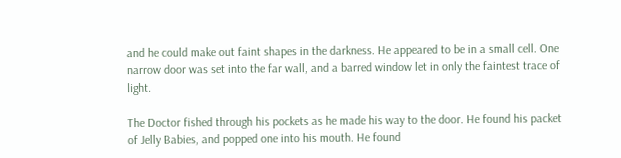and he could make out faint shapes in the darkness. He appeared to be in a small cell. One narrow door was set into the far wall, and a barred window let in only the faintest trace of light.

The Doctor fished through his pockets as he made his way to the door. He found his packet of Jelly Babies, and popped one into his mouth. He found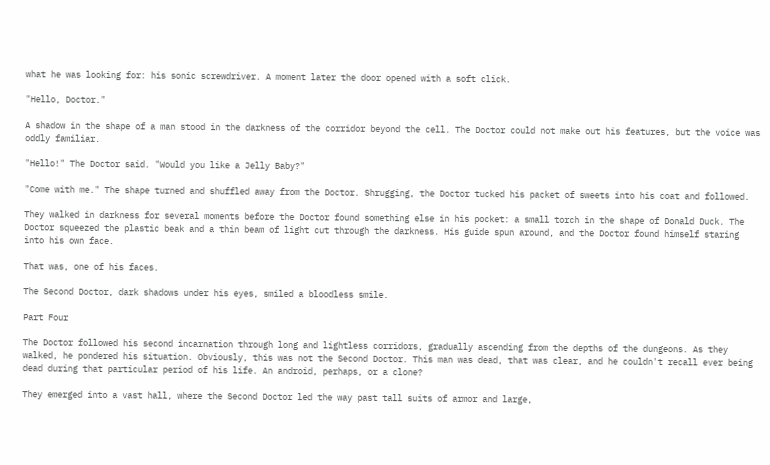what he was looking for: his sonic screwdriver. A moment later the door opened with a soft click.

"Hello, Doctor."

A shadow in the shape of a man stood in the darkness of the corridor beyond the cell. The Doctor could not make out his features, but the voice was oddly familiar.

"Hello!" The Doctor said. "Would you like a Jelly Baby?"

"Come with me." The shape turned and shuffled away from the Doctor. Shrugging, the Doctor tucked his packet of sweets into his coat and followed.

They walked in darkness for several moments before the Doctor found something else in his pocket: a small torch in the shape of Donald Duck. The Doctor squeezed the plastic beak and a thin beam of light cut through the darkness. His guide spun around, and the Doctor found himself staring into his own face.

That was, one of his faces.

The Second Doctor, dark shadows under his eyes, smiled a bloodless smile.

Part Four

The Doctor followed his second incarnation through long and lightless corridors, gradually ascending from the depths of the dungeons. As they walked, he pondered his situation. Obviously, this was not the Second Doctor. This man was dead, that was clear, and he couldn't recall ever being dead during that particular period of his life. An android, perhaps, or a clone?

They emerged into a vast hall, where the Second Doctor led the way past tall suits of armor and large,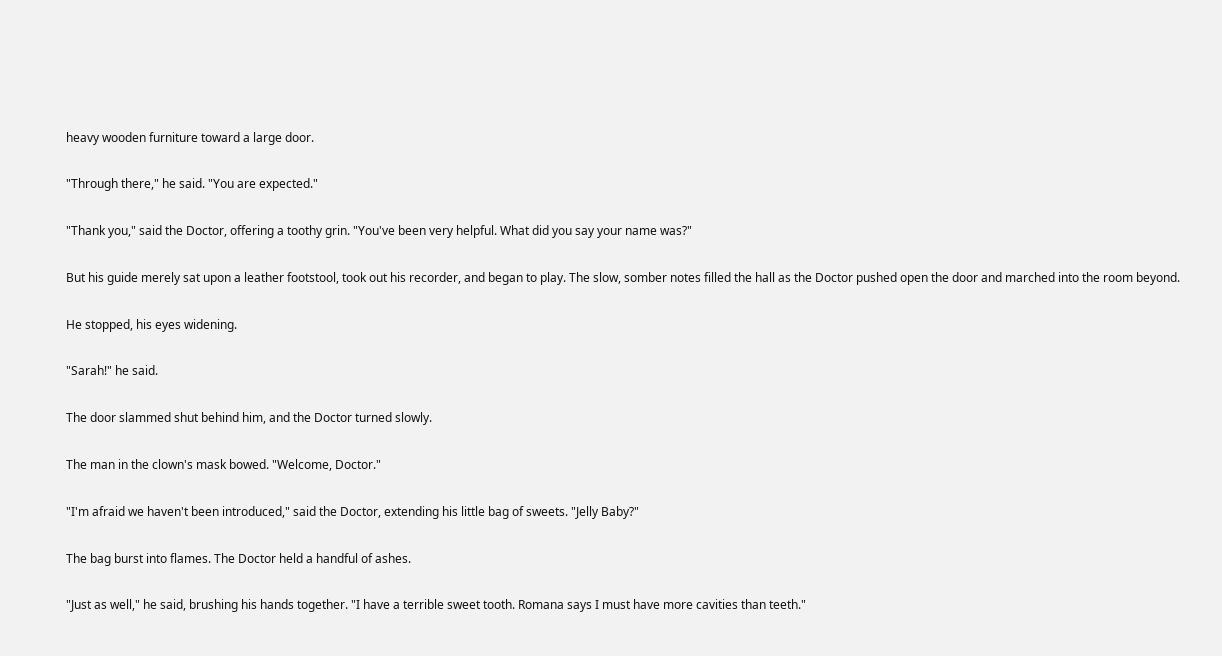heavy wooden furniture toward a large door.

"Through there," he said. "You are expected."

"Thank you," said the Doctor, offering a toothy grin. "You've been very helpful. What did you say your name was?"

But his guide merely sat upon a leather footstool, took out his recorder, and began to play. The slow, somber notes filled the hall as the Doctor pushed open the door and marched into the room beyond.

He stopped, his eyes widening.

"Sarah!" he said.

The door slammed shut behind him, and the Doctor turned slowly.

The man in the clown's mask bowed. "Welcome, Doctor."

"I'm afraid we haven't been introduced," said the Doctor, extending his little bag of sweets. "Jelly Baby?"

The bag burst into flames. The Doctor held a handful of ashes.

"Just as well," he said, brushing his hands together. "I have a terrible sweet tooth. Romana says I must have more cavities than teeth."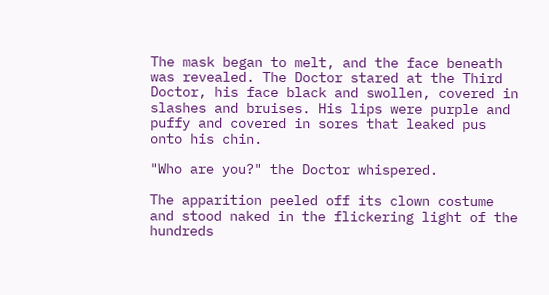The mask began to melt, and the face beneath was revealed. The Doctor stared at the Third Doctor, his face black and swollen, covered in slashes and bruises. His lips were purple and puffy and covered in sores that leaked pus onto his chin.

"Who are you?" the Doctor whispered.

The apparition peeled off its clown costume and stood naked in the flickering light of the hundreds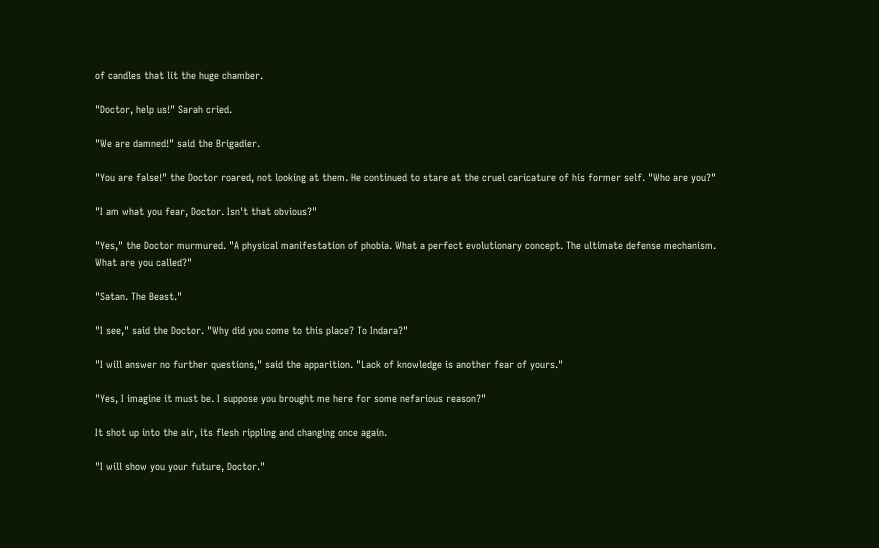of candles that lit the huge chamber.

"Doctor, help us!" Sarah cried.

"We are damned!" said the Brigadier.

"You are false!" the Doctor roared, not looking at them. He continued to stare at the cruel caricature of his former self. "Who are you?"

"I am what you fear, Doctor. Isn't that obvious?"

"Yes," the Doctor murmured. "A physical manifestation of phobia. What a perfect evolutionary concept. The ultimate defense mechanism. What are you called?"

"Satan. The Beast."

"I see," said the Doctor. "Why did you come to this place? To Indara?"

"I will answer no further questions," said the apparition. "Lack of knowledge is another fear of yours."

"Yes, I imagine it must be. I suppose you brought me here for some nefarious reason?"

It shot up into the air, its flesh rippling and changing once again.

"I will show you your future, Doctor."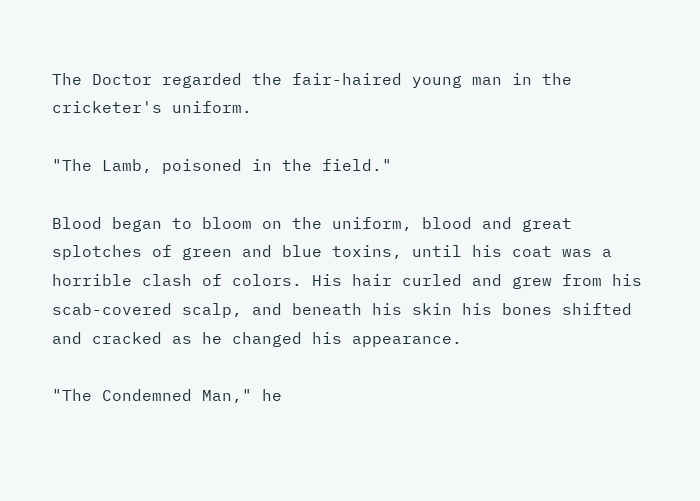The Doctor regarded the fair-haired young man in the cricketer's uniform.

"The Lamb, poisoned in the field."

Blood began to bloom on the uniform, blood and great splotches of green and blue toxins, until his coat was a horrible clash of colors. His hair curled and grew from his scab-covered scalp, and beneath his skin his bones shifted and cracked as he changed his appearance.

"The Condemned Man," he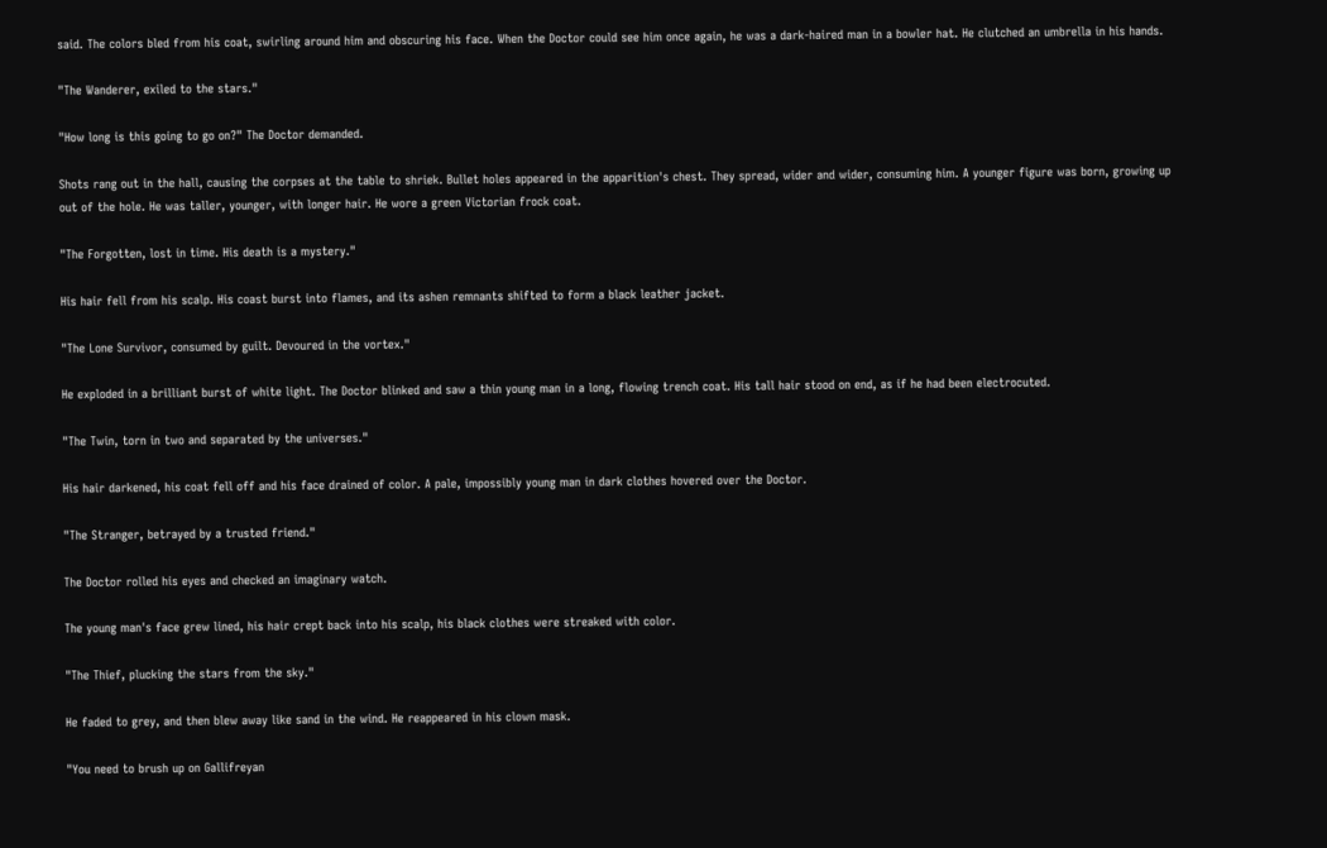said. The colors bled from his coat, swirling around him and obscuring his face. When the Doctor could see him once again, he was a dark-haired man in a bowler hat. He clutched an umbrella in his hands.

"The Wanderer, exiled to the stars."

"How long is this going to go on?" The Doctor demanded.

Shots rang out in the hall, causing the corpses at the table to shriek. Bullet holes appeared in the apparition's chest. They spread, wider and wider, consuming him. A younger figure was born, growing up out of the hole. He was taller, younger, with longer hair. He wore a green Victorian frock coat.

"The Forgotten, lost in time. His death is a mystery."

His hair fell from his scalp. His coast burst into flames, and its ashen remnants shifted to form a black leather jacket.

"The Lone Survivor, consumed by guilt. Devoured in the vortex."

He exploded in a brilliant burst of white light. The Doctor blinked and saw a thin young man in a long, flowing trench coat. His tall hair stood on end, as if he had been electrocuted.

"The Twin, torn in two and separated by the universes."

His hair darkened, his coat fell off and his face drained of color. A pale, impossibly young man in dark clothes hovered over the Doctor.

"The Stranger, betrayed by a trusted friend."

The Doctor rolled his eyes and checked an imaginary watch.

The young man's face grew lined, his hair crept back into his scalp, his black clothes were streaked with color.

"The Thief, plucking the stars from the sky."

He faded to grey, and then blew away like sand in the wind. He reappeared in his clown mask.

"You need to brush up on Gallifreyan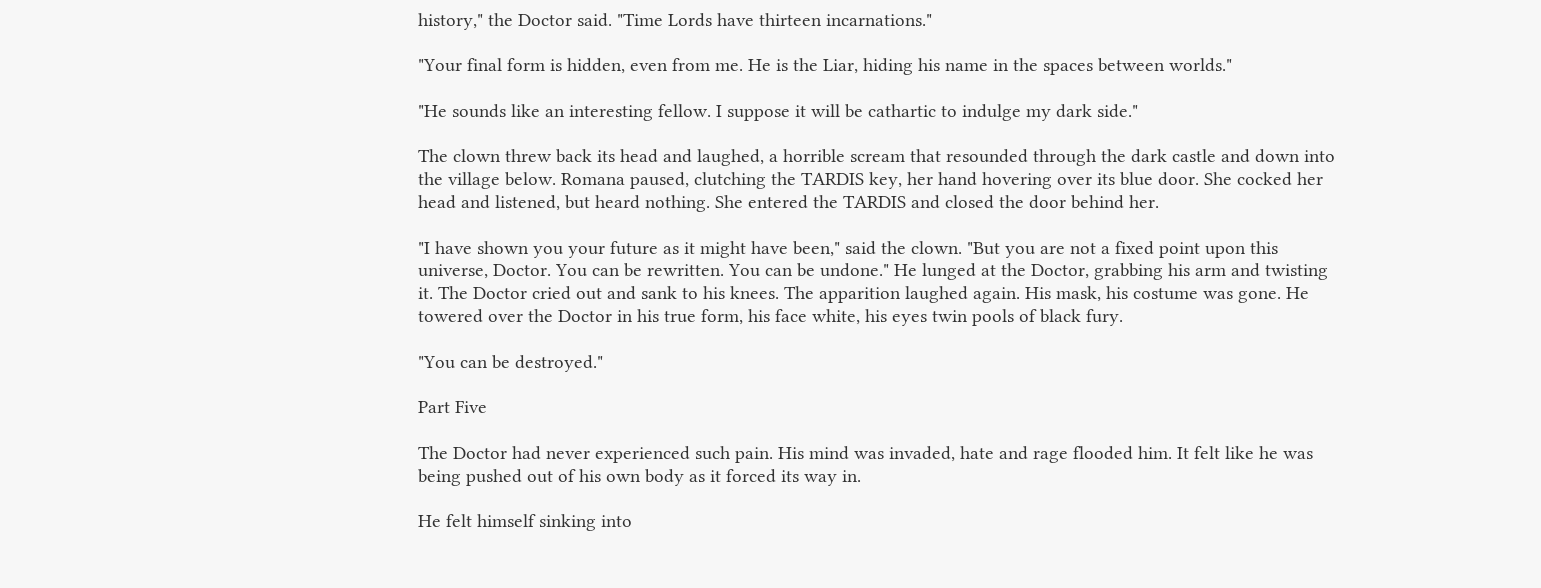history," the Doctor said. "Time Lords have thirteen incarnations."

"Your final form is hidden, even from me. He is the Liar, hiding his name in the spaces between worlds."

"He sounds like an interesting fellow. I suppose it will be cathartic to indulge my dark side."

The clown threw back its head and laughed, a horrible scream that resounded through the dark castle and down into the village below. Romana paused, clutching the TARDIS key, her hand hovering over its blue door. She cocked her head and listened, but heard nothing. She entered the TARDIS and closed the door behind her.

"I have shown you your future as it might have been," said the clown. "But you are not a fixed point upon this universe, Doctor. You can be rewritten. You can be undone." He lunged at the Doctor, grabbing his arm and twisting it. The Doctor cried out and sank to his knees. The apparition laughed again. His mask, his costume was gone. He towered over the Doctor in his true form, his face white, his eyes twin pools of black fury.

"You can be destroyed."

Part Five

The Doctor had never experienced such pain. His mind was invaded, hate and rage flooded him. It felt like he was being pushed out of his own body as it forced its way in.

He felt himself sinking into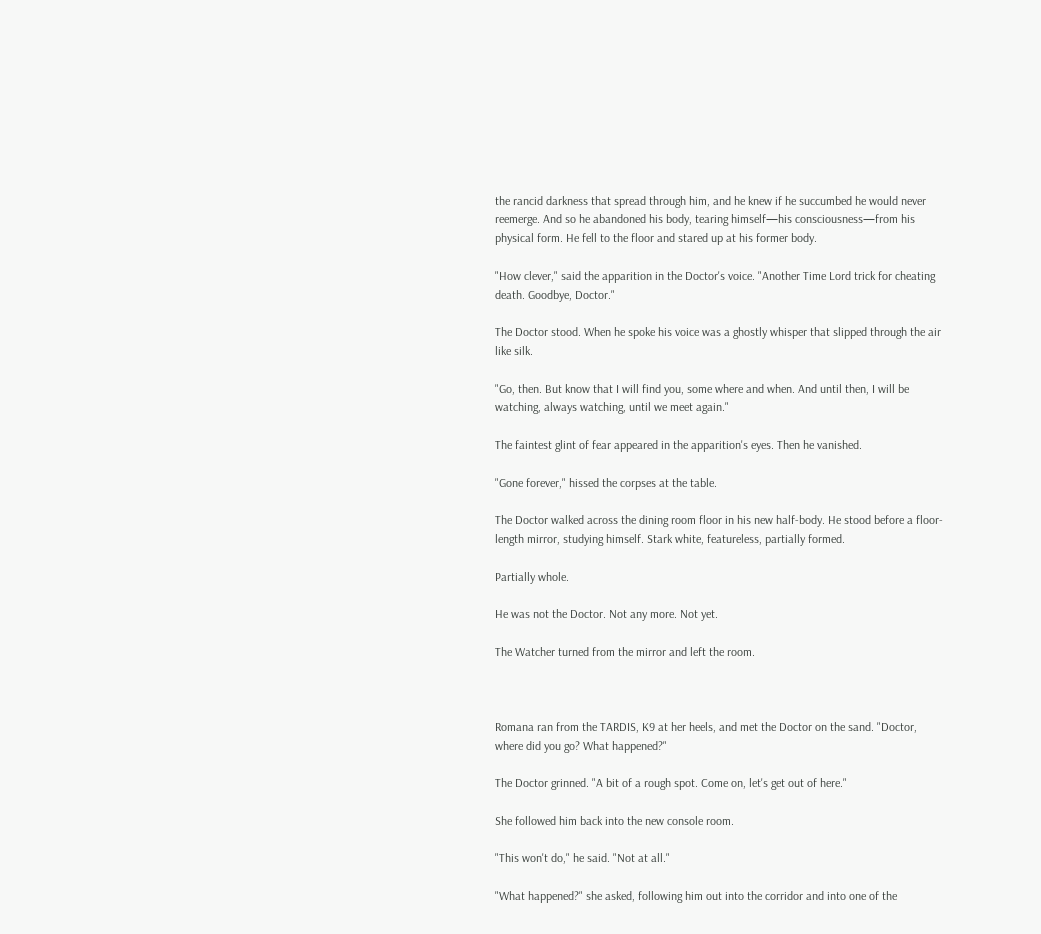the rancid darkness that spread through him, and he knew if he succumbed he would never reemerge. And so he abandoned his body, tearing himself—his consciousness—from his physical form. He fell to the floor and stared up at his former body.

"How clever," said the apparition in the Doctor's voice. "Another Time Lord trick for cheating death. Goodbye, Doctor."

The Doctor stood. When he spoke his voice was a ghostly whisper that slipped through the air like silk.

"Go, then. But know that I will find you, some where and when. And until then, I will be watching, always watching, until we meet again."

The faintest glint of fear appeared in the apparition's eyes. Then he vanished.

"Gone forever," hissed the corpses at the table.

The Doctor walked across the dining room floor in his new half-body. He stood before a floor-length mirror, studying himself. Stark white, featureless, partially formed.

Partially whole.

He was not the Doctor. Not any more. Not yet.

The Watcher turned from the mirror and left the room.



Romana ran from the TARDIS, K9 at her heels, and met the Doctor on the sand. "Doctor, where did you go? What happened?"

The Doctor grinned. "A bit of a rough spot. Come on, let's get out of here."

She followed him back into the new console room.

"This won't do," he said. "Not at all."

"What happened?" she asked, following him out into the corridor and into one of the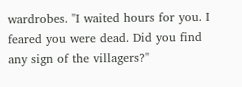wardrobes. "I waited hours for you. I feared you were dead. Did you find any sign of the villagers?"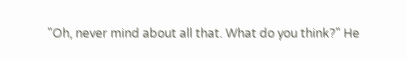"Oh, never mind about all that. What do you think?" He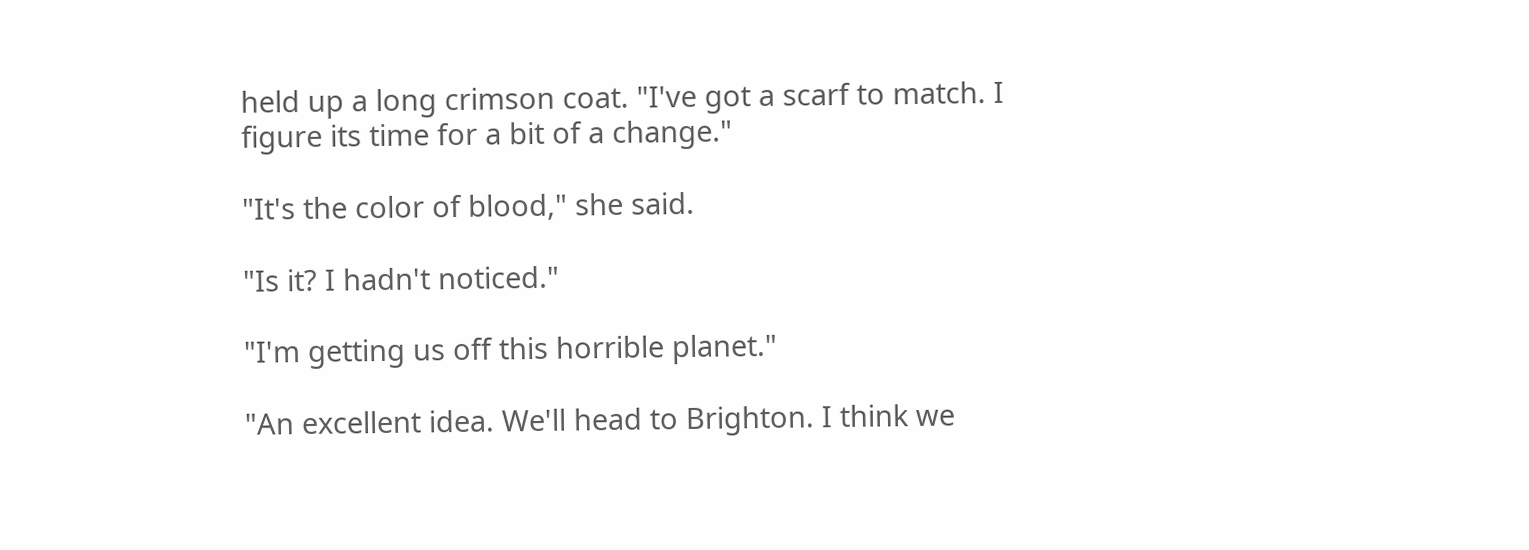held up a long crimson coat. "I've got a scarf to match. I figure its time for a bit of a change."

"It's the color of blood," she said.

"Is it? I hadn't noticed."

"I'm getting us off this horrible planet."

"An excellent idea. We'll head to Brighton. I think we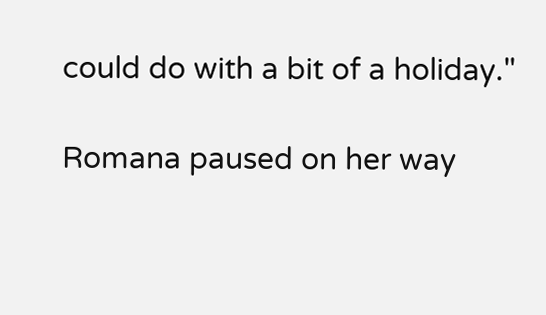could do with a bit of a holiday."

Romana paused on her way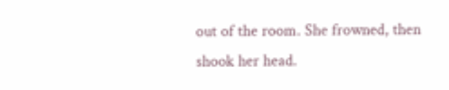out of the room. She frowned, then shook her head.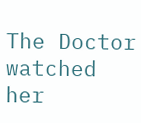The Doctor watched her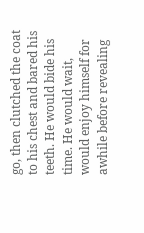go, then clutched the coat to his chest and bared his teeth. He would bide his time. He would wait, would enjoy himself for awhile before revealing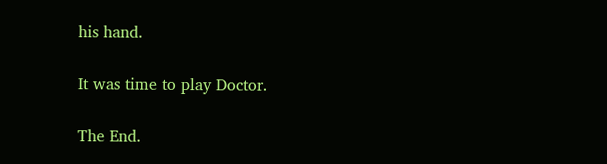his hand.

It was time to play Doctor.

The End.